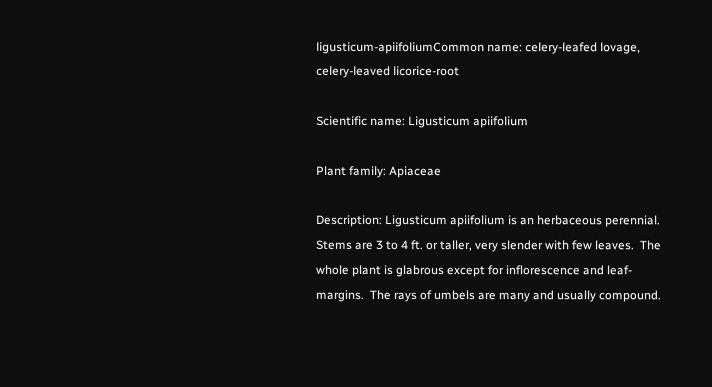ligusticum-apiifoliumCommon name: celery-leafed lovage, celery-leaved licorice-root

Scientific name: Ligusticum apiifolium

Plant family: Apiaceae

Description: Ligusticum apiifolium is an herbaceous perennial.  Stems are 3 to 4 ft. or taller, very slender with few leaves.  The whole plant is glabrous except for inflorescence and leaf-margins.  The rays of umbels are many and usually compound.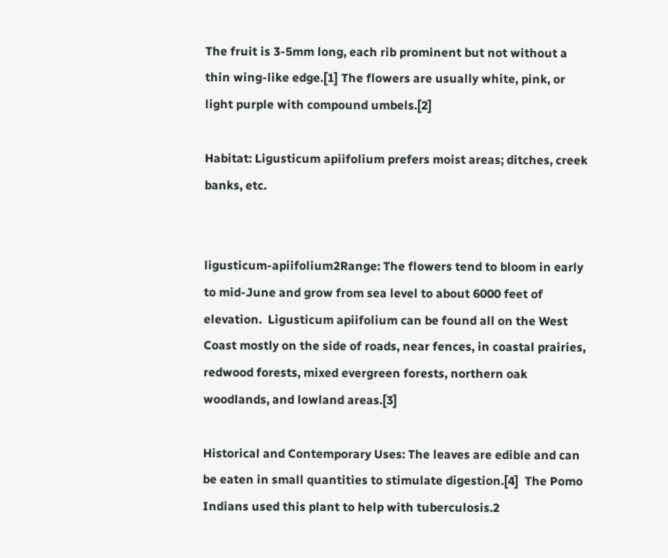The fruit is 3-5mm long, each rib prominent but not without a thin wing-like edge.[1] The flowers are usually white, pink, or light purple with compound umbels.[2]

Habitat: Ligusticum apiifolium prefers moist areas; ditches, creek banks, etc.


ligusticum-apiifolium2Range: The flowers tend to bloom in early to mid-June and grow from sea level to about 6000 feet of elevation.  Ligusticum apiifolium can be found all on the West Coast mostly on the side of roads, near fences, in coastal prairies, redwood forests, mixed evergreen forests, northern oak woodlands, and lowland areas.[3]

Historical and Contemporary Uses: The leaves are edible and can be eaten in small quantities to stimulate digestion.[4]  The Pomo Indians used this plant to help with tuberculosis.2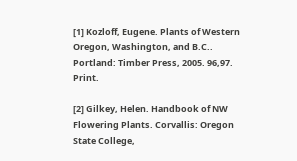[1] Kozloff, Eugene. Plants of Western Oregon, Washington, and B.C.. Portland: Timber Press, 2005. 96,97. Print.

[2] Gilkey, Helen. Handbook of NW Flowering Plants. Corvallis: Oregon State College,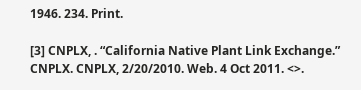1946. 234. Print.

[3] CNPLX, . “California Native Plant Link Exchange.” CNPLX. CNPLX, 2/20/2010. Web. 4 Oct 2011. <>.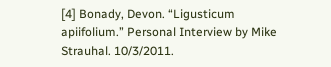[4] Bonady, Devon. “Ligusticum apiifolium.” Personal Interview by Mike Strauhal. 10/3/2011.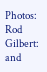Photos: Rod Gilbert: and